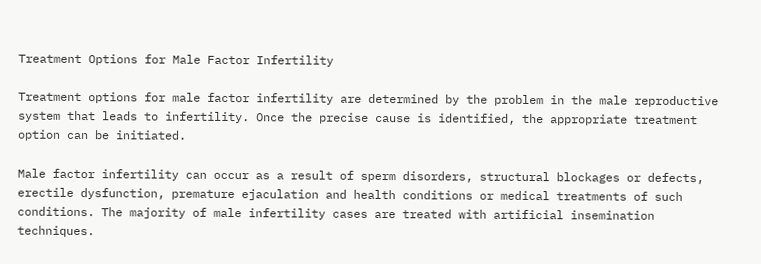Treatment Options for Male Factor Infertility

Treatment options for male factor infertility are determined by the problem in the male reproductive system that leads to infertility. Once the precise cause is identified, the appropriate treatment option can be initiated.

Male factor infertility can occur as a result of sperm disorders, structural blockages or defects, erectile dysfunction, premature ejaculation and health conditions or medical treatments of such conditions. The majority of male infertility cases are treated with artificial insemination techniques.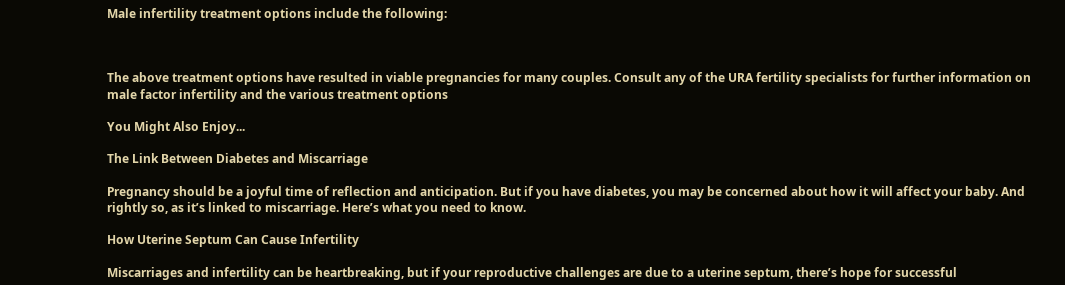Male infertility treatment options include the following:



The above treatment options have resulted in viable pregnancies for many couples. Consult any of the URA fertility specialists for further information on male factor infertility and the various treatment options

You Might Also Enjoy...

The Link Between Diabetes and Miscarriage

Pregnancy should be a joyful time of reflection and anticipation. But if you have diabetes, you may be concerned about how it will affect your baby. And rightly so, as it’s linked to miscarriage. Here’s what you need to know.

How Uterine Septum Can Cause Infertility

Miscarriages and infertility can be heartbreaking, but if your reproductive challenges are due to a uterine septum, there’s hope for successful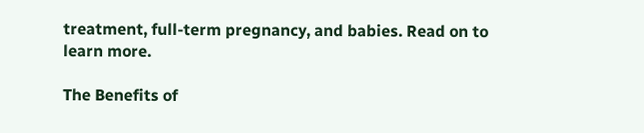treatment, full-term pregnancy, and babies. Read on to learn more.

The Benefits of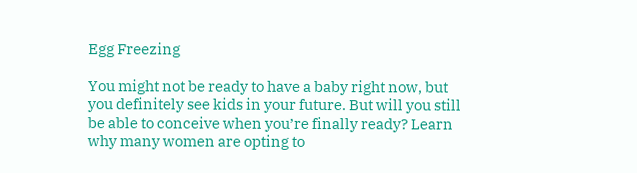Egg Freezing

You might not be ready to have a baby right now, but you definitely see kids in your future. But will you still be able to conceive when you’re finally ready? Learn why many women are opting to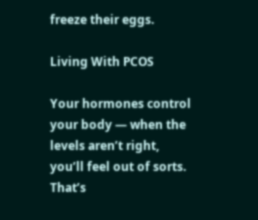freeze their eggs.

Living With PCOS

Your hormones control your body — when the levels aren’t right, you’ll feel out of sorts. That’s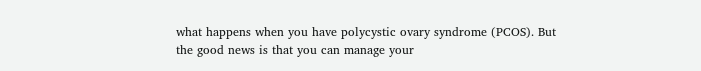what happens when you have polycystic ovary syndrome (PCOS). But the good news is that you can manage your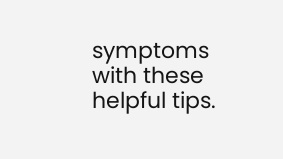symptoms with these helpful tips.